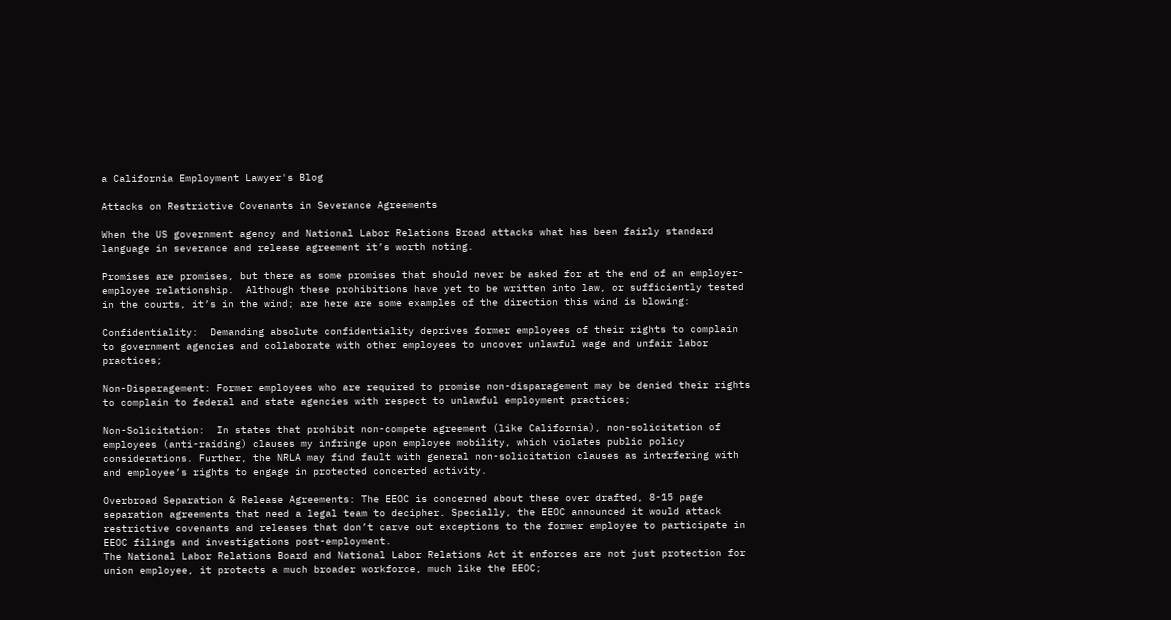a California Employment Lawyer's Blog

Attacks on Restrictive Covenants in Severance Agreements

When the US government agency and National Labor Relations Broad attacks what has been fairly standard language in severance and release agreement it’s worth noting.

Promises are promises, but there as some promises that should never be asked for at the end of an employer-employee relationship.  Although these prohibitions have yet to be written into law, or sufficiently tested in the courts, it’s in the wind; are here are some examples of the direction this wind is blowing:

Confidentiality:  Demanding absolute confidentiality deprives former employees of their rights to complain to government agencies and collaborate with other employees to uncover unlawful wage and unfair labor practices;

Non-Disparagement: Former employees who are required to promise non-disparagement may be denied their rights to complain to federal and state agencies with respect to unlawful employment practices;

Non-Solicitation:  In states that prohibit non-compete agreement (like California), non-solicitation of employees (anti-raiding) clauses my infringe upon employee mobility, which violates public policy considerations. Further, the NRLA may find fault with general non-solicitation clauses as interfering with and employee’s rights to engage in protected concerted activity.

Overbroad Separation & Release Agreements: The EEOC is concerned about these over drafted, 8-15 page separation agreements that need a legal team to decipher. Specially, the EEOC announced it would attack restrictive covenants and releases that don’t carve out exceptions to the former employee to participate in EEOC filings and investigations post-employment.
The National Labor Relations Board and National Labor Relations Act it enforces are not just protection for union employee, it protects a much broader workforce, much like the EEOC;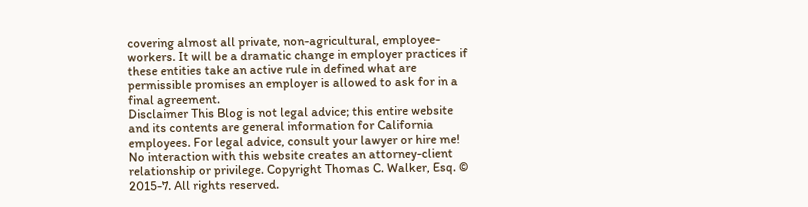covering almost all private, non-agricultural, employee-workers. It will be a dramatic change in employer practices if these entities take an active rule in defined what are permissible promises an employer is allowed to ask for in a final agreement.
Disclaimer This Blog is not legal advice; this entire website and its contents are general information for California employees. For legal advice, consult your lawyer or hire me!  No interaction with this website creates an attorney-client relationship or privilege. Copyright Thomas C. Walker, Esq. © 2015-7. All rights reserved.